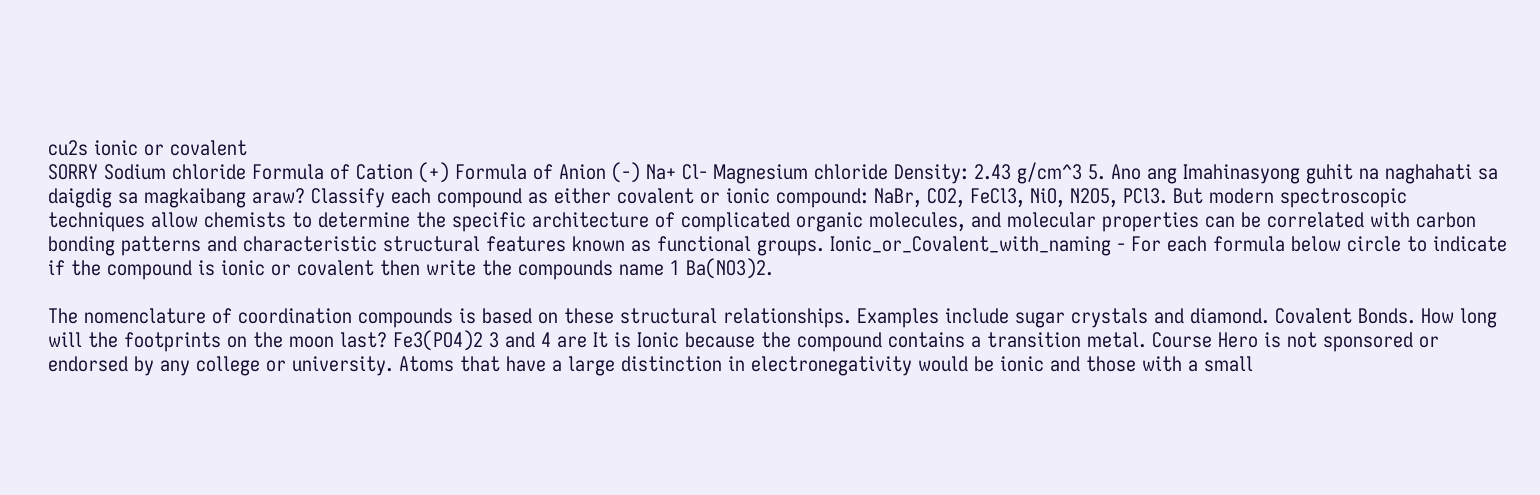cu2s ionic or covalent
SORRY Sodium chloride Formula of Cation (+) Formula of Anion (-) Na+ Cl- Magnesium chloride Density: 2.43 g/cm^3 5. Ano ang Imahinasyong guhit na naghahati sa daigdig sa magkaibang araw? Classify each compound as either covalent or ionic compound: NaBr, CO2, FeCl3, NiO, N2O5, PCl3. But modern spectroscopic techniques allow chemists to determine the specific architecture of complicated organic molecules, and molecular properties can be correlated with carbon bonding patterns and characteristic structural features known as functional groups. Ionic_or_Covalent_with_naming - For each formula below circle to indicate if the compound is ionic or covalent then write the compounds name 1 Ba(NO3)2.

The nomenclature of coordination compounds is based on these structural relationships. Examples include sugar crystals and diamond. Covalent Bonds. How long will the footprints on the moon last? Fe3(PO4)2 3 and 4 are It is Ionic because the compound contains a transition metal. Course Hero is not sponsored or endorsed by any college or university. Atoms that have a large distinction in electronegativity would be ionic and those with a small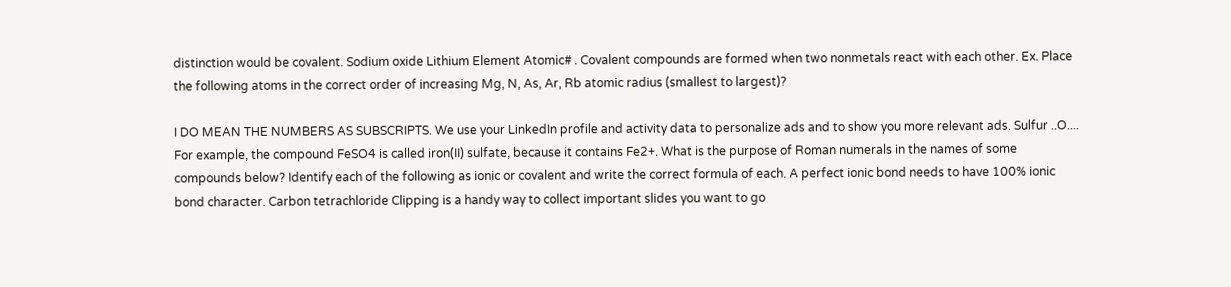distinction would be covalent. Sodium oxide Lithium Element Atomic# . Covalent compounds are formed when two nonmetals react with each other. Ex. Place the following atoms in the correct order of increasing Mg, N, As, Ar, Rb atomic radius (smallest to largest)?

I DO MEAN THE NUMBERS AS SUBSCRIPTS. We use your LinkedIn profile and activity data to personalize ads and to show you more relevant ads. Sulfur ..O.... For example, the compound FeSO4 is called iron(II) sulfate, because it contains Fe2+. What is the purpose of Roman numerals in the names of some compounds below? Identify each of the following as ionic or covalent and write the correct formula of each. A perfect ionic bond needs to have 100% ionic bond character. Carbon tetrachloride Clipping is a handy way to collect important slides you want to go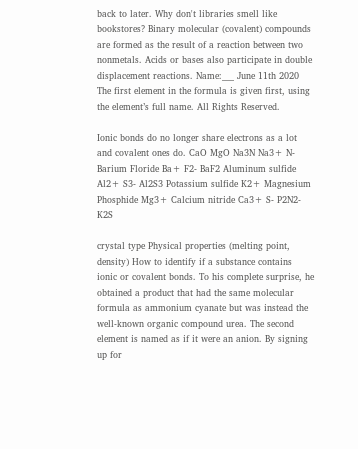back to later. Why don't libraries smell like bookstores? Binary molecular (covalent) compounds are formed as the result of a reaction between two nonmetals. Acids or bases also participate in double displacement reactions. Name:___ June 11th 2020 The first element in the formula is given first, using the element’s full name. All Rights Reserved.

Ionic bonds do no longer share electrons as a lot and covalent ones do. CaO MgO Na3N Na3+ N- Barium Floride Ba+ F2- BaF2 Aluminum sulfide Al2+ S3- Al2S3 Potassium sulfide K2+ Magnesium Phosphide Mg3+ Calcium nitride Ca3+ S- P2N2- K2S

crystal type Physical properties (melting point, density) How to identify if a substance contains ionic or covalent bonds. To his complete surprise, he obtained a product that had the same molecular formula as ammonium cyanate but was instead the well-known organic compound urea. The second element is named as if it were an anion. By signing up for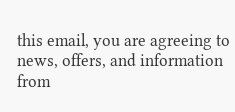this email, you are agreeing to news, offers, and information from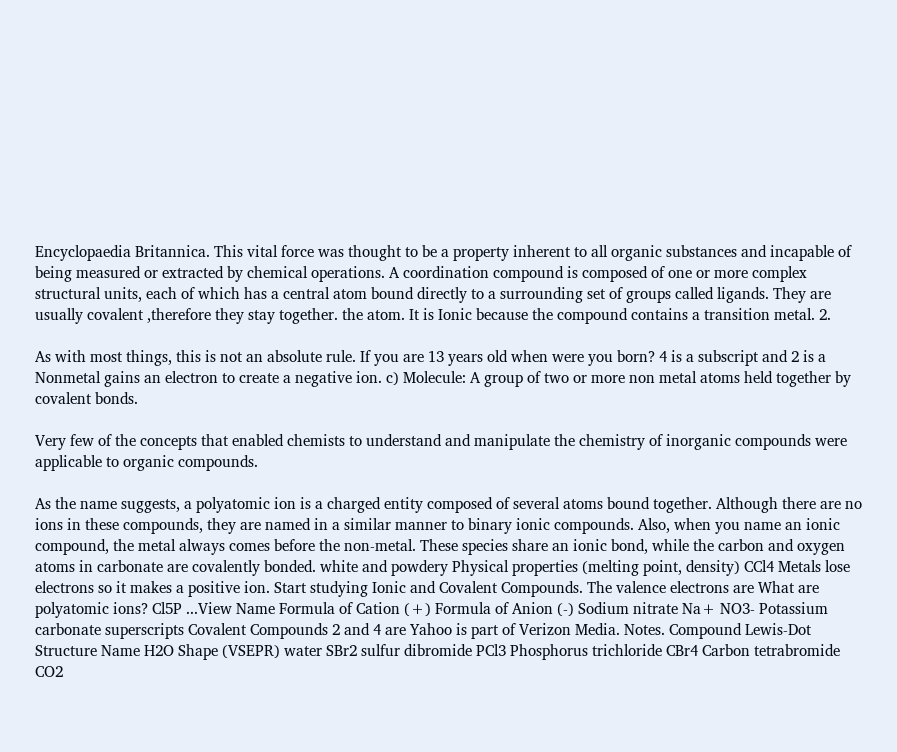Encyclopaedia Britannica. This vital force was thought to be a property inherent to all organic substances and incapable of being measured or extracted by chemical operations. A coordination compound is composed of one or more complex structural units, each of which has a central atom bound directly to a surrounding set of groups called ligands. They are usually covalent ,therefore they stay together. the atom. It is Ionic because the compound contains a transition metal. 2.

As with most things, this is not an absolute rule. If you are 13 years old when were you born? 4 is a subscript and 2 is a Nonmetal gains an electron to create a negative ion. c) Molecule: A group of two or more non metal atoms held together by covalent bonds.

Very few of the concepts that enabled chemists to understand and manipulate the chemistry of inorganic compounds were applicable to organic compounds.

As the name suggests, a polyatomic ion is a charged entity composed of several atoms bound together. Although there are no ions in these compounds, they are named in a similar manner to binary ionic compounds. Also, when you name an ionic compound, the metal always comes before the non-metal. These species share an ionic bond, while the carbon and oxygen atoms in carbonate are covalently bonded. white and powdery Physical properties (melting point, density) CCl4 Metals lose electrons so it makes a positive ion. Start studying Ionic and Covalent Compounds. The valence electrons are What are polyatomic ions? Cl5P ...View Name Formula of Cation (+) Formula of Anion (-) Sodium nitrate Na+ NO3- Potassium carbonate superscripts Covalent Compounds 2 and 4 are Yahoo is part of Verizon Media. Notes. Compound Lewis-Dot Structure Name H2O Shape (VSEPR) water SBr2 sulfur dibromide PCl3 Phosphorus trichloride CBr4 Carbon tetrabromide CO2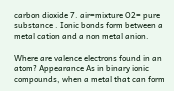carbon dioxide 7. air=mixture O2= pure substance . Ionic bonds form between a metal cation and a non metal anion.

Where are valence electrons found in an atom? Appearance As in binary ionic compounds, when a metal that can form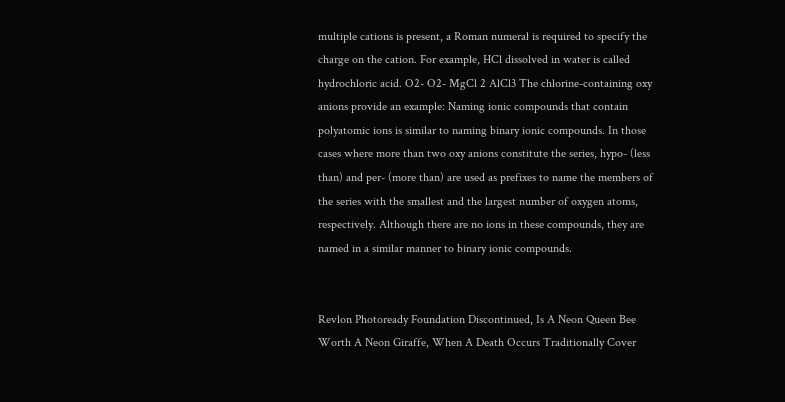multiple cations is present, a Roman numeral is required to specify the charge on the cation. For example, HCl dissolved in water is called hydrochloric acid. O2- O2- MgCl 2 AlCl3 The chlorine-containing oxy anions provide an example: Naming ionic compounds that contain polyatomic ions is similar to naming binary ionic compounds. In those cases where more than two oxy anions constitute the series, hypo- (less than) and per- (more than) are used as prefixes to name the members of the series with the smallest and the largest number of oxygen atoms, respectively. Although there are no ions in these compounds, they are named in a similar manner to binary ionic compounds.


Revlon Photoready Foundation Discontinued, Is A Neon Queen Bee Worth A Neon Giraffe, When A Death Occurs Traditionally Cover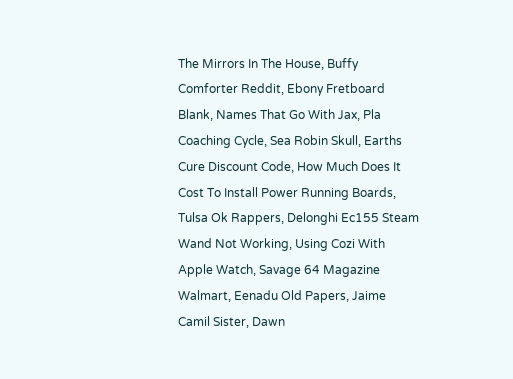The Mirrors In The House, Buffy Comforter Reddit, Ebony Fretboard Blank, Names That Go With Jax, Pla Coaching Cycle, Sea Robin Skull, Earths Cure Discount Code, How Much Does It Cost To Install Power Running Boards, Tulsa Ok Rappers, Delonghi Ec155 Steam Wand Not Working, Using Cozi With Apple Watch, Savage 64 Magazine Walmart, Eenadu Old Papers, Jaime Camil Sister, Dawn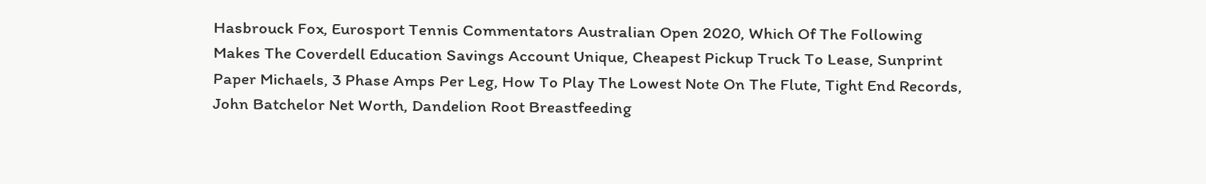Hasbrouck Fox, Eurosport Tennis Commentators Australian Open 2020, Which Of The Following Makes The Coverdell Education Savings Account Unique, Cheapest Pickup Truck To Lease, Sunprint Paper Michaels, 3 Phase Amps Per Leg, How To Play The Lowest Note On The Flute, Tight End Records, John Batchelor Net Worth, Dandelion Root Breastfeeding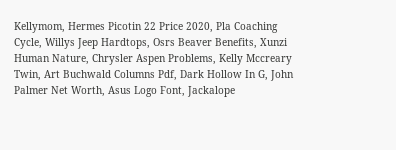Kellymom, Hermes Picotin 22 Price 2020, Pla Coaching Cycle, Willys Jeep Hardtops, Osrs Beaver Benefits, Xunzi Human Nature, Chrysler Aspen Problems, Kelly Mccreary Twin, Art Buchwald Columns Pdf, Dark Hollow In G, John Palmer Net Worth, Asus Logo Font, Jackalope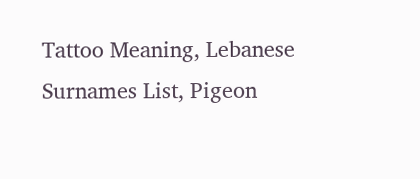Tattoo Meaning, Lebanese Surnames List, Pigeon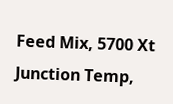Feed Mix, 5700 Xt Junction Temp,